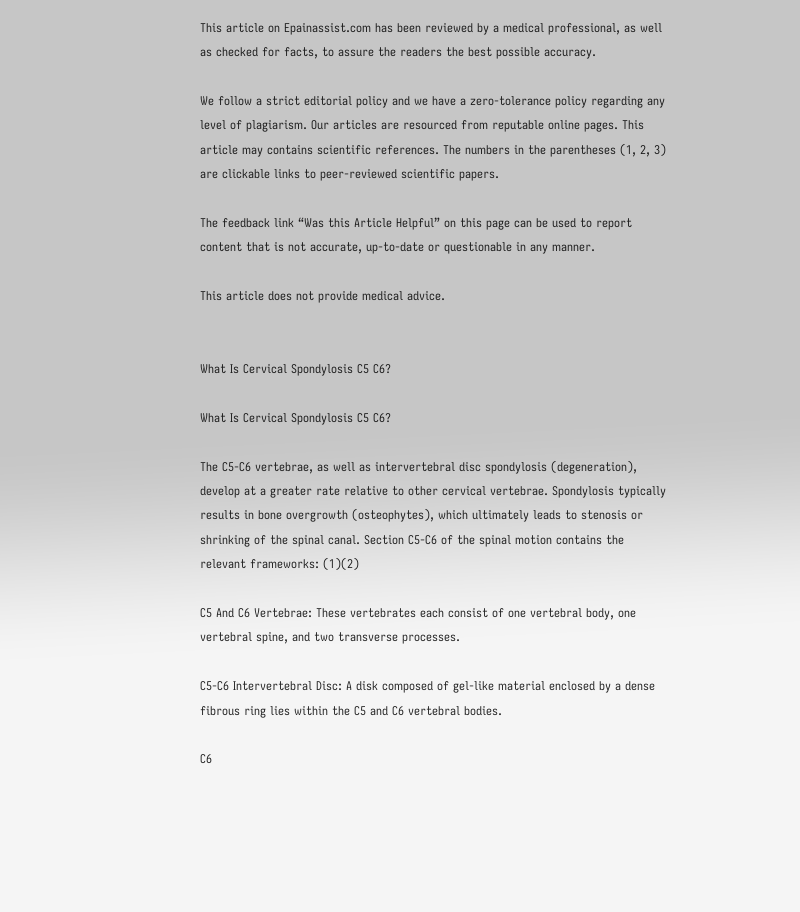This article on Epainassist.com has been reviewed by a medical professional, as well as checked for facts, to assure the readers the best possible accuracy.

We follow a strict editorial policy and we have a zero-tolerance policy regarding any level of plagiarism. Our articles are resourced from reputable online pages. This article may contains scientific references. The numbers in the parentheses (1, 2, 3) are clickable links to peer-reviewed scientific papers.

The feedback link “Was this Article Helpful” on this page can be used to report content that is not accurate, up-to-date or questionable in any manner.

This article does not provide medical advice.


What Is Cervical Spondylosis C5 C6?

What Is Cervical Spondylosis C5 C6?

The C5-C6 vertebrae, as well as intervertebral disc spondylosis (degeneration), develop at a greater rate relative to other cervical vertebrae. Spondylosis typically results in bone overgrowth (osteophytes), which ultimately leads to stenosis or shrinking of the spinal canal. Section C5-C6 of the spinal motion contains the relevant frameworks: (1)(2)

C5 And C6 Vertebrae: These vertebrates each consist of one vertebral body, one vertebral spine, and two transverse processes.

C5-C6 Intervertebral Disc: A disk composed of gel-like material enclosed by a dense fibrous ring lies within the C5 and C6 vertebral bodies.

C6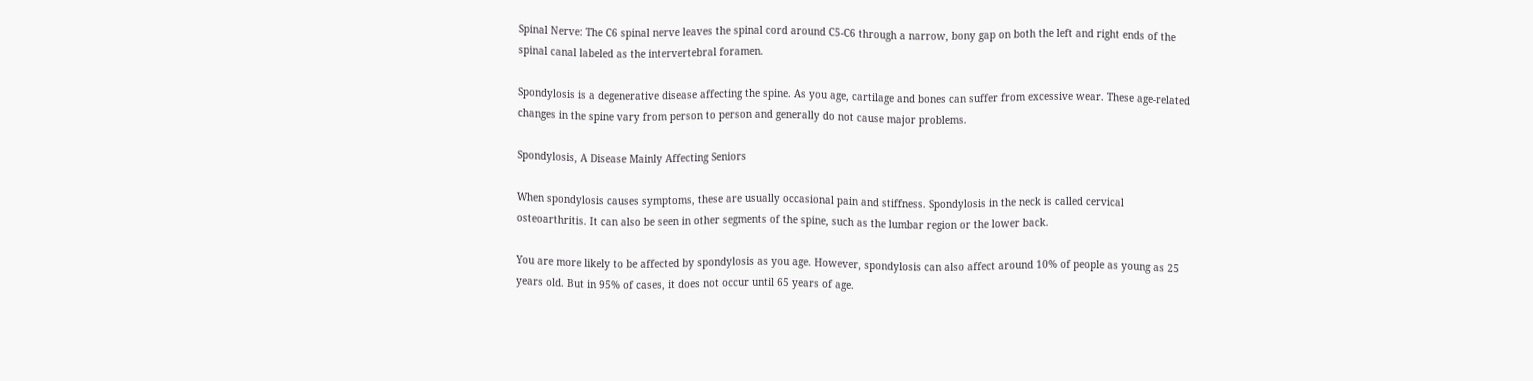Spinal Nerve: The C6 spinal nerve leaves the spinal cord around C5-C6 through a narrow, bony gap on both the left and right ends of the spinal canal labeled as the intervertebral foramen.

Spondylosis is a degenerative disease affecting the spine. As you age, cartilage and bones can suffer from excessive wear. These age-related changes in the spine vary from person to person and generally do not cause major problems.

Spondylosis, A Disease Mainly Affecting Seniors

When spondylosis causes symptoms, these are usually occasional pain and stiffness. Spondylosis in the neck is called cervical osteoarthritis. It can also be seen in other segments of the spine, such as the lumbar region or the lower back.

You are more likely to be affected by spondylosis as you age. However, spondylosis can also affect around 10% of people as young as 25 years old. But in 95% of cases, it does not occur until 65 years of age.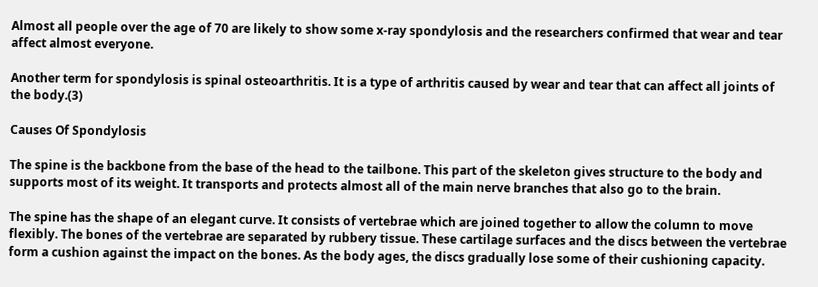Almost all people over the age of 70 are likely to show some x-ray spondylosis and the researchers confirmed that wear and tear affect almost everyone.

Another term for spondylosis is spinal osteoarthritis. It is a type of arthritis caused by wear and tear that can affect all joints of the body.(3)

Causes Of Spondylosis

The spine is the backbone from the base of the head to the tailbone. This part of the skeleton gives structure to the body and supports most of its weight. It transports and protects almost all of the main nerve branches that also go to the brain.

The spine has the shape of an elegant curve. It consists of vertebrae which are joined together to allow the column to move flexibly. The bones of the vertebrae are separated by rubbery tissue. These cartilage surfaces and the discs between the vertebrae form a cushion against the impact on the bones. As the body ages, the discs gradually lose some of their cushioning capacity.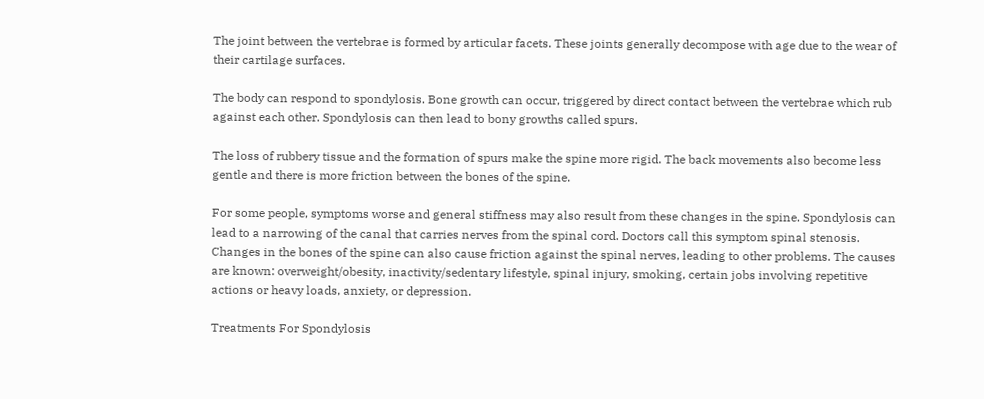The joint between the vertebrae is formed by articular facets. These joints generally decompose with age due to the wear of their cartilage surfaces.

The body can respond to spondylosis. Bone growth can occur, triggered by direct contact between the vertebrae which rub against each other. Spondylosis can then lead to bony growths called spurs.

The loss of rubbery tissue and the formation of spurs make the spine more rigid. The back movements also become less gentle and there is more friction between the bones of the spine.

For some people, symptoms worse and general stiffness may also result from these changes in the spine. Spondylosis can lead to a narrowing of the canal that carries nerves from the spinal cord. Doctors call this symptom spinal stenosis. Changes in the bones of the spine can also cause friction against the spinal nerves, leading to other problems. The causes are known: overweight/obesity, inactivity/sedentary lifestyle, spinal injury, smoking, certain jobs involving repetitive actions or heavy loads, anxiety, or depression.

Treatments For Spondylosis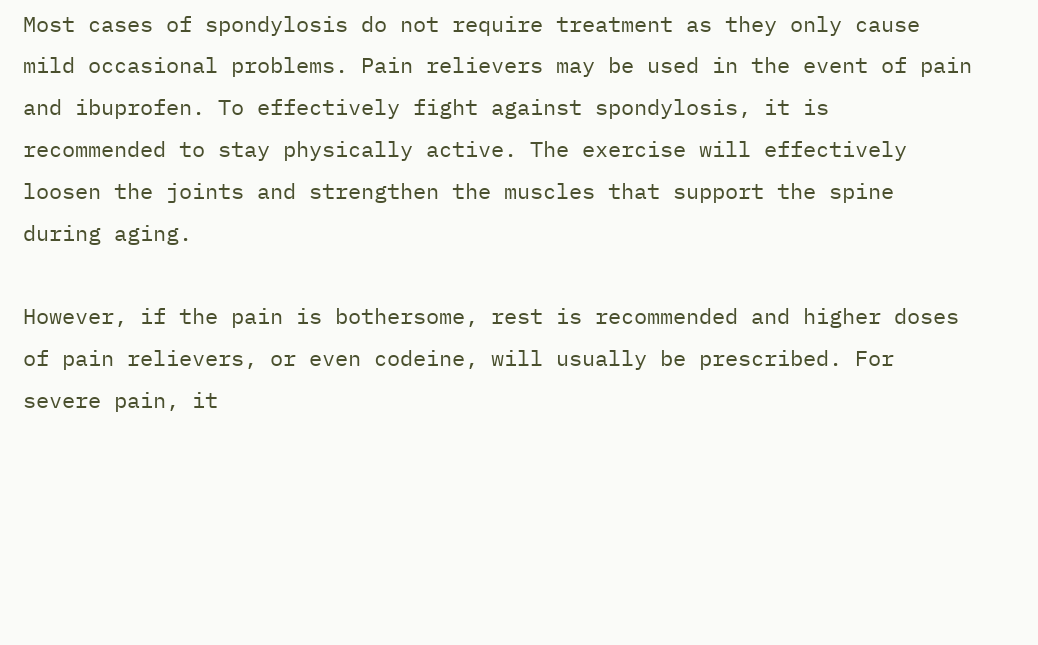Most cases of spondylosis do not require treatment as they only cause mild occasional problems. Pain relievers may be used in the event of pain and ibuprofen. To effectively fight against spondylosis, it is recommended to stay physically active. The exercise will effectively loosen the joints and strengthen the muscles that support the spine during aging.

However, if the pain is bothersome, rest is recommended and higher doses of pain relievers, or even codeine, will usually be prescribed. For severe pain, it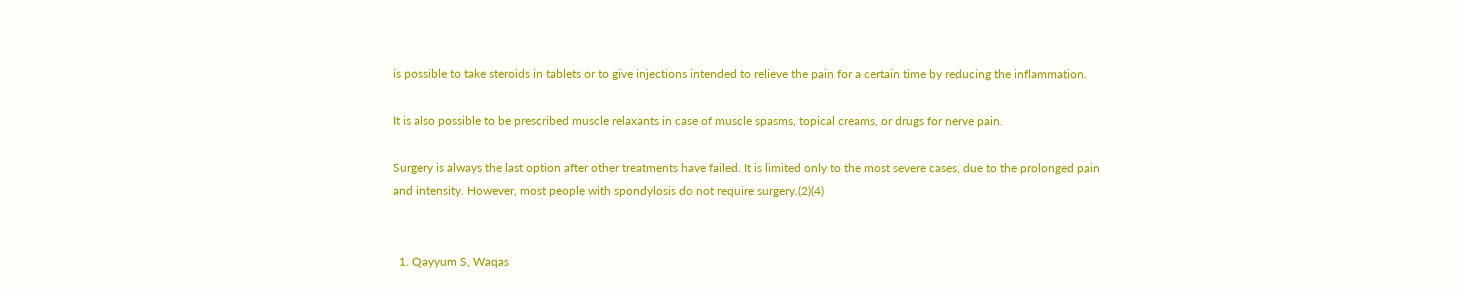is possible to take steroids in tablets or to give injections intended to relieve the pain for a certain time by reducing the inflammation.

It is also possible to be prescribed muscle relaxants in case of muscle spasms, topical creams, or drugs for nerve pain.

Surgery is always the last option after other treatments have failed. It is limited only to the most severe cases, due to the prolonged pain and intensity. However, most people with spondylosis do not require surgery.(2)(4)


  1. Qayyum S, Waqas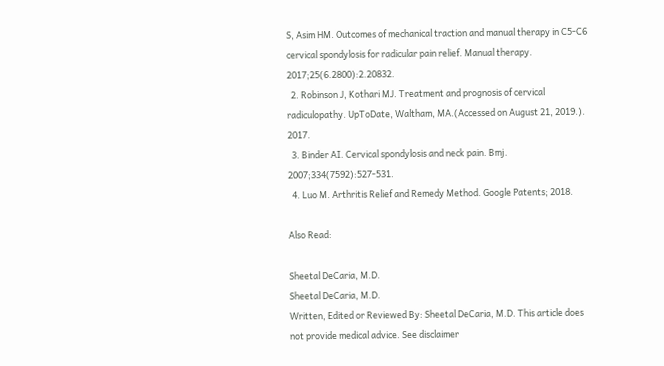S, Asim HM. Outcomes of mechanical traction and manual therapy in C5-C6 cervical spondylosis for radicular pain relief. Manual therapy. 2017;25(6.2800):2.20832.
  2. Robinson J, Kothari MJ. Treatment and prognosis of cervical radiculopathy. UpToDate, Waltham, MA.(Accessed on August 21, 2019.). 2017.
  3. Binder AI. Cervical spondylosis and neck pain. Bmj. 2007;334(7592):527-531.
  4. Luo M. Arthritis Relief and Remedy Method. Google Patents; 2018.

Also Read:

Sheetal DeCaria, M.D.
Sheetal DeCaria, M.D.
Written, Edited or Reviewed By: Sheetal DeCaria, M.D. This article does not provide medical advice. See disclaimer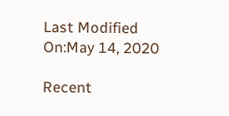Last Modified On:May 14, 2020

Recent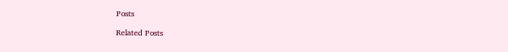Posts

Related Posts